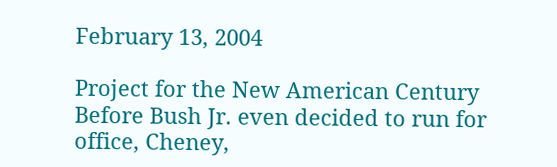February 13, 2004

Project for the New American Century
Before Bush Jr. even decided to run for office, Cheney,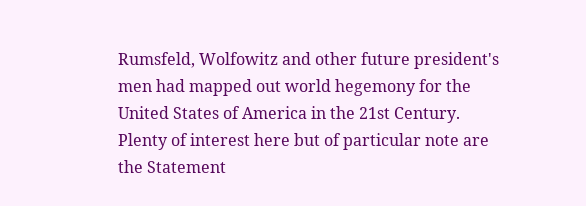Rumsfeld, Wolfowitz and other future president's men had mapped out world hegemony for the United States of America in the 21st Century. Plenty of interest here but of particular note are the Statement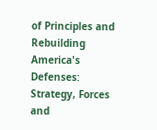of Principles and Rebuilding America's Defenses: Strategy, Forces and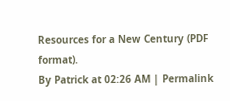Resources for a New Century (PDF format).
By Patrick at 02:26 AM | Permalink